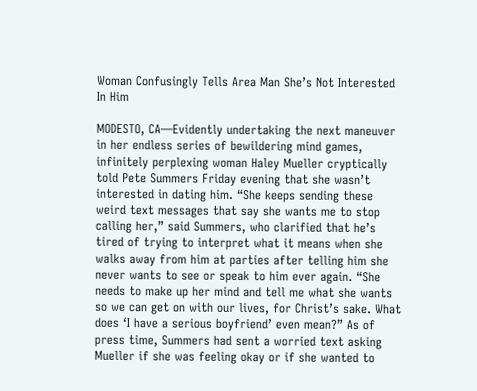Woman Confusingly Tells Area Man She’s Not Interested In Him

MODESTO, CA—Evidently undertaking the next maneuver in her endless series of bewildering mind games, infinitely perplexing woman Haley Mueller cryptically told Pete Summers Friday evening that she wasn’t interested in dating him. “She keeps sending these weird text messages that say she wants me to stop calling her,” said Summers, who clarified that he’s tired of trying to interpret what it means when she walks away from him at parties after telling him she never wants to see or speak to him ever again. “She needs to make up her mind and tell me what she wants so we can get on with our lives, for Christ’s sake. What does ‘I have a serious boyfriend’ even mean?” As of press time, Summers had sent a worried text asking Mueller if she was feeling okay or if she wanted to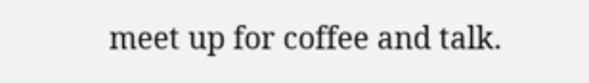meet up for coffee and talk.